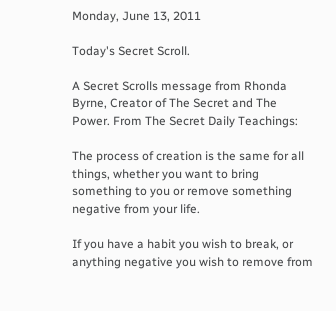Monday, June 13, 2011

Today's Secret Scroll.

A Secret Scrolls message from Rhonda Byrne, Creator of The Secret and The Power. From The Secret Daily Teachings:

The process of creation is the same for all things, whether you want to bring something to you or remove something negative from your life.

If you have a habit you wish to break, or anything negative you wish to remove from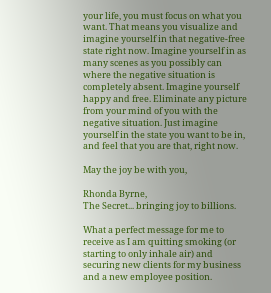your life, you must focus on what you want. That means you visualize and imagine yourself in that negative-free state right now. Imagine yourself in as many scenes as you possibly can where the negative situation is completely absent. Imagine yourself happy and free. Eliminate any picture from your mind of you with the negative situation. Just imagine yourself in the state you want to be in, and feel that you are that, right now.

May the joy be with you,

Rhonda Byrne,
The Secret... bringing joy to billions.

What a perfect message for me to receive as I am quitting smoking (or starting to only inhale air) and securing new clients for my business and a new employee position.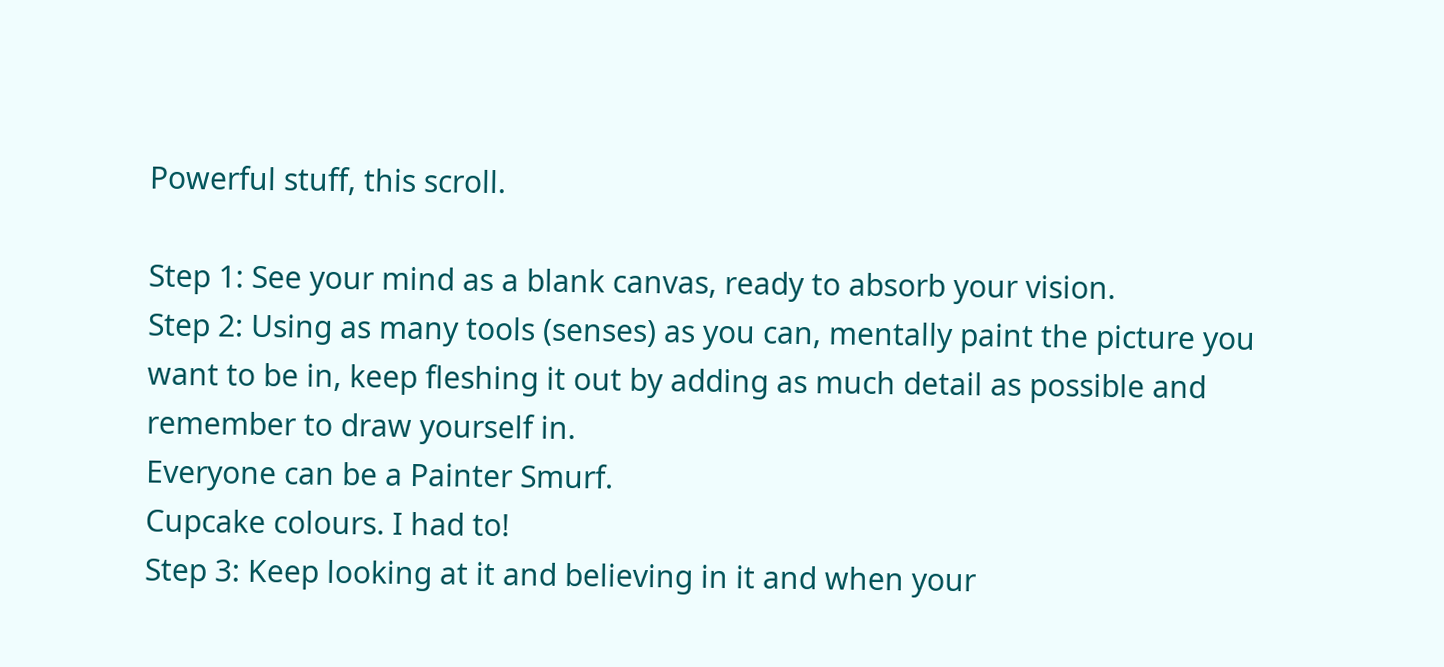Powerful stuff, this scroll.

Step 1: See your mind as a blank canvas, ready to absorb your vision.
Step 2: Using as many tools (senses) as you can, mentally paint the picture you want to be in, keep fleshing it out by adding as much detail as possible and remember to draw yourself in.
Everyone can be a Painter Smurf.
Cupcake colours. I had to!
Step 3: Keep looking at it and believing in it and when your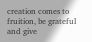creation comes to fruition, be grateful and give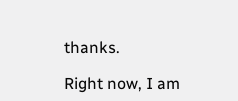thanks.

Right now, I am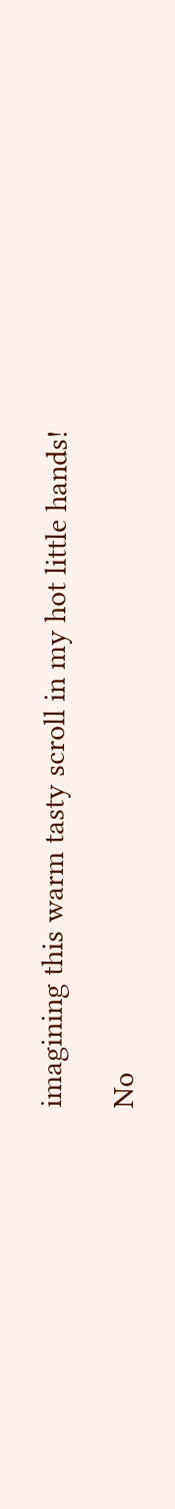imagining this warm tasty scroll in my hot little hands!

No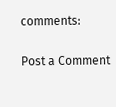comments:

Post a Comment